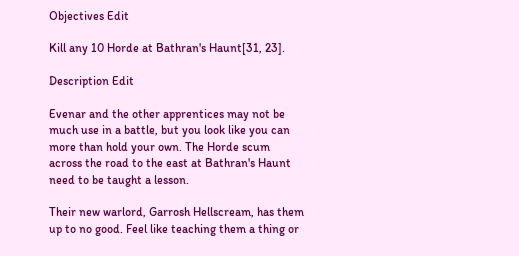Objectives Edit

Kill any 10 Horde at Bathran's Haunt[31, 23].

Description Edit

Evenar and the other apprentices may not be much use in a battle, but you look like you can more than hold your own. The Horde scum across the road to the east at Bathran's Haunt need to be taught a lesson.

Their new warlord, Garrosh Hellscream, has them up to no good. Feel like teaching them a thing or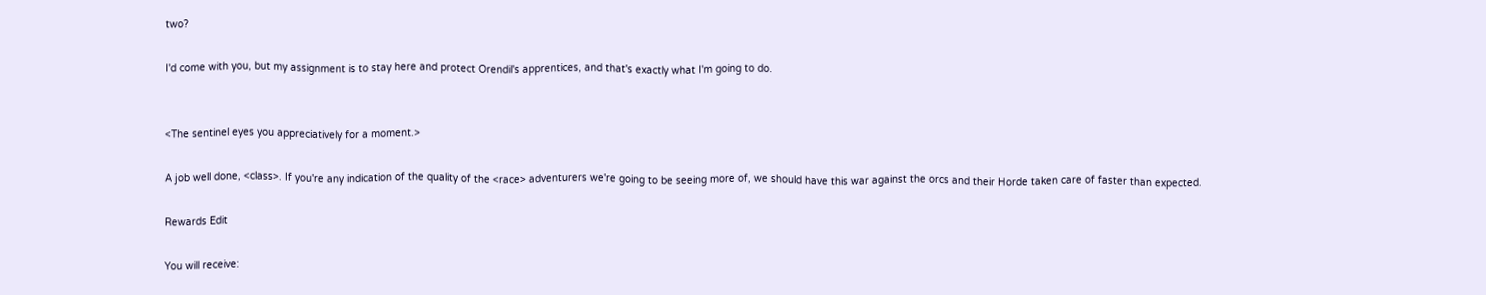two?

I'd come with you, but my assignment is to stay here and protect Orendil's apprentices, and that's exactly what I'm going to do.


<The sentinel eyes you appreciatively for a moment.>

A job well done, <class>. If you're any indication of the quality of the <race> adventurers we're going to be seeing more of, we should have this war against the orcs and their Horde taken care of faster than expected.

Rewards Edit

You will receive: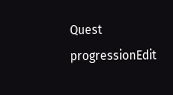Quest progressionEdit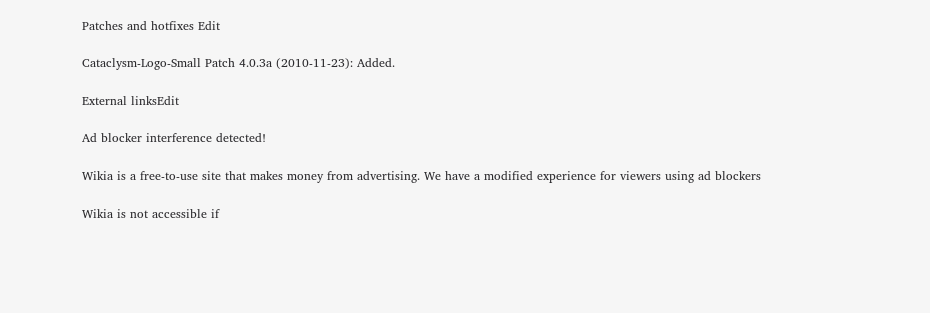Patches and hotfixes Edit

Cataclysm-Logo-Small Patch 4.0.3a (2010-11-23): Added.

External linksEdit

Ad blocker interference detected!

Wikia is a free-to-use site that makes money from advertising. We have a modified experience for viewers using ad blockers

Wikia is not accessible if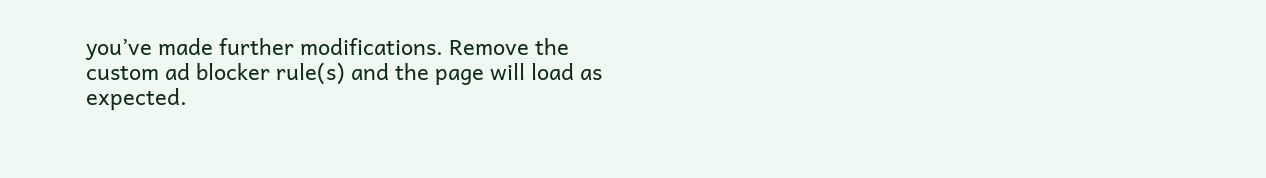you’ve made further modifications. Remove the custom ad blocker rule(s) and the page will load as expected.